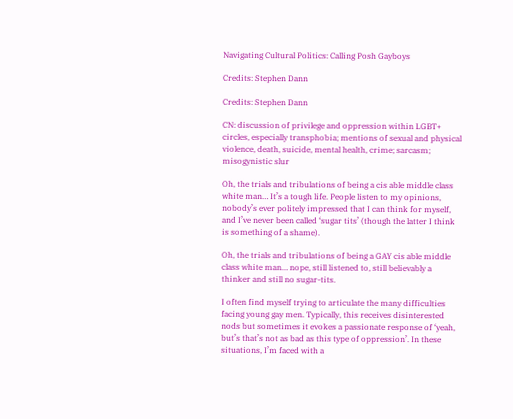Navigating Cultural Politics: Calling Posh Gayboys

Credits: Stephen Dann

Credits: Stephen Dann

CN: discussion of privilege and oppression within LGBT+ circles, especially transphobia; mentions of sexual and physical violence, death, suicide, mental health, crime; sarcasm; misogynistic slur

Oh, the trials and tribulations of being a cis able middle class white man… It’s a tough life. People listen to my opinions, nobody’s ever politely impressed that I can think for myself, and I’ve never been called ‘sugar tits’ (though the latter I think is something of a shame).

Oh, the trials and tribulations of being a GAY cis able middle class white man… nope, still listened to, still believably a thinker and still no sugar-tits.

I often find myself trying to articulate the many difficulties facing young gay men. Typically, this receives disinterested nods but sometimes it evokes a passionate response of ‘yeah, but’s that’s not as bad as this type of oppression’. In these situations, I’m faced with a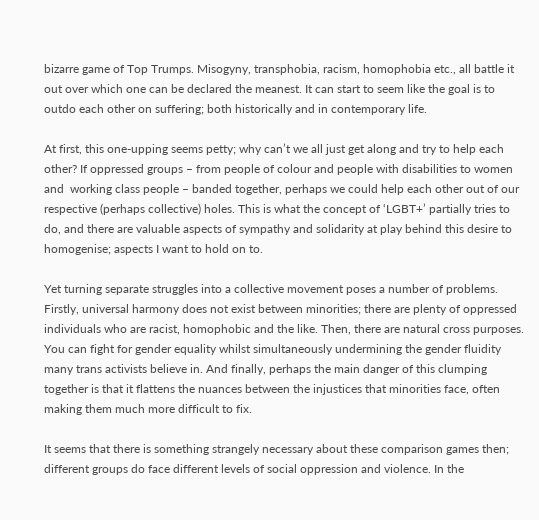bizarre game of Top Trumps. Misogyny, transphobia, racism, homophobia etc., all battle it out over which one can be declared the meanest. It can start to seem like the goal is to outdo each other on suffering; both historically and in contemporary life.

At first, this one-upping seems petty; why can’t we all just get along and try to help each other? If oppressed groups – from people of colour and people with disabilities to women and  working class people – banded together, perhaps we could help each other out of our respective (perhaps collective) holes. This is what the concept of ‘LGBT+’ partially tries to do, and there are valuable aspects of sympathy and solidarity at play behind this desire to homogenise; aspects I want to hold on to.

Yet turning separate struggles into a collective movement poses a number of problems. Firstly, universal harmony does not exist between minorities; there are plenty of oppressed individuals who are racist, homophobic and the like. Then, there are natural cross purposes. You can fight for gender equality whilst simultaneously undermining the gender fluidity many trans activists believe in. And finally, perhaps the main danger of this clumping together is that it flattens the nuances between the injustices that minorities face, often making them much more difficult to fix.

It seems that there is something strangely necessary about these comparison games then; different groups do face different levels of social oppression and violence. In the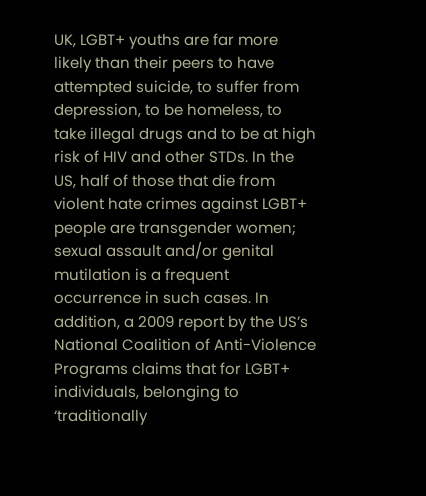UK, LGBT+ youths are far more likely than their peers to have attempted suicide, to suffer from depression, to be homeless, to take illegal drugs and to be at high risk of HIV and other STDs. In the US, half of those that die from violent hate crimes against LGBT+ people are transgender women; sexual assault and/or genital mutilation is a frequent occurrence in such cases. In addition, a 2009 report by the US’s National Coalition of Anti-Violence Programs claims that for LGBT+ individuals, belonging to ‘traditionally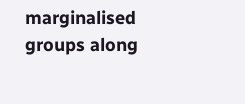marginalised groups along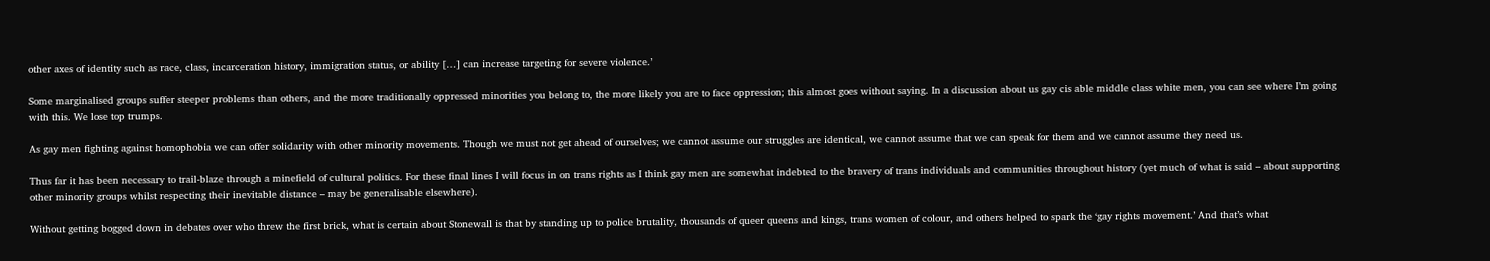other axes of identity such as race, class, incarceration history, immigration status, or ability […] can increase targeting for severe violence.’

Some marginalised groups suffer steeper problems than others, and the more traditionally oppressed minorities you belong to, the more likely you are to face oppression; this almost goes without saying. In a discussion about us gay cis able middle class white men, you can see where I’m going with this. We lose top trumps.

As gay men fighting against homophobia we can offer solidarity with other minority movements. Though we must not get ahead of ourselves; we cannot assume our struggles are identical, we cannot assume that we can speak for them and we cannot assume they need us.

Thus far it has been necessary to trail-blaze through a minefield of cultural politics. For these final lines I will focus in on trans rights as I think gay men are somewhat indebted to the bravery of trans individuals and communities throughout history (yet much of what is said – about supporting other minority groups whilst respecting their inevitable distance – may be generalisable elsewhere).

Without getting bogged down in debates over who threw the first brick, what is certain about Stonewall is that by standing up to police brutality, thousands of queer queens and kings, trans women of colour, and others helped to spark the ‘gay rights movement.’ And that’s what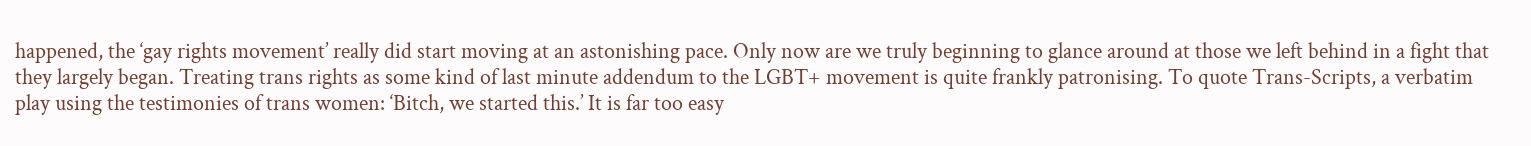happened, the ‘gay rights movement’ really did start moving at an astonishing pace. Only now are we truly beginning to glance around at those we left behind in a fight that they largely began. Treating trans rights as some kind of last minute addendum to the LGBT+ movement is quite frankly patronising. To quote Trans-Scripts, a verbatim play using the testimonies of trans women: ‘Bitch, we started this.’ It is far too easy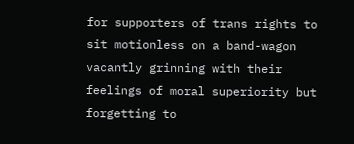for supporters of trans rights to sit motionless on a band-wagon vacantly grinning with their feelings of moral superiority but forgetting to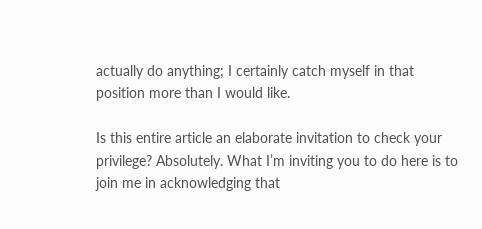actually do anything; I certainly catch myself in that position more than I would like.

Is this entire article an elaborate invitation to check your privilege? Absolutely. What I’m inviting you to do here is to join me in acknowledging that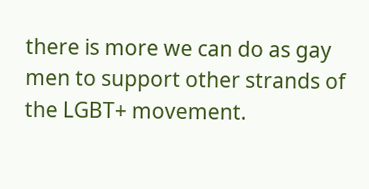there is more we can do as gay men to support other strands of the LGBT+ movement.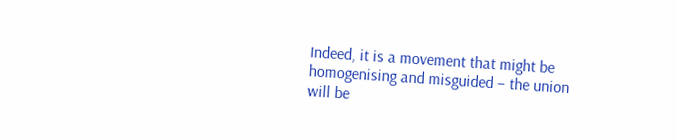Indeed, it is a movement that might be homogenising and misguided – the union will be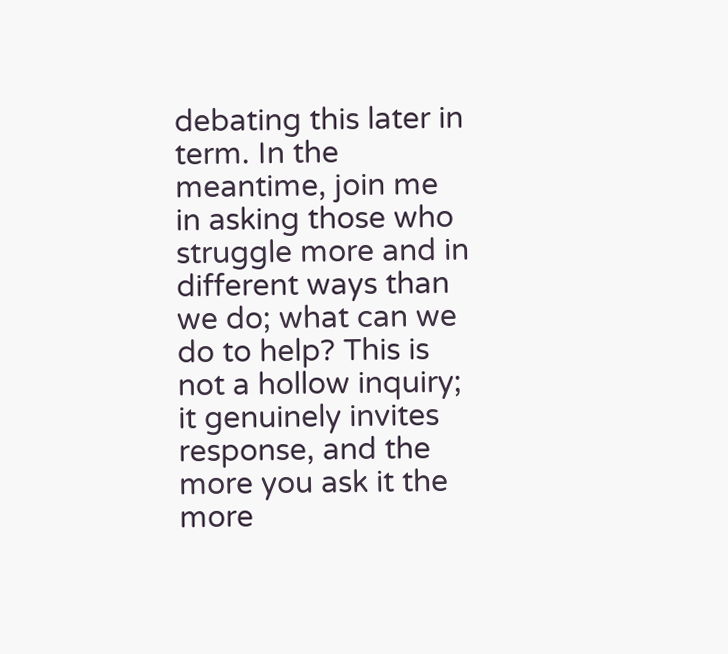debating this later in term. In the meantime, join me in asking those who struggle more and in different ways than we do; what can we do to help? This is not a hollow inquiry; it genuinely invites response, and the more you ask it the more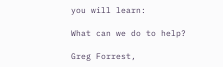you will learn:

What can we do to help?

Greg Forrest,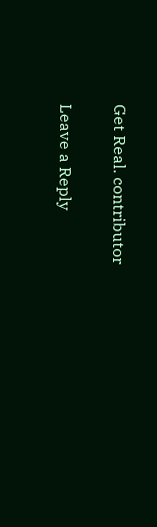Get Real. contributor

Leave a Reply